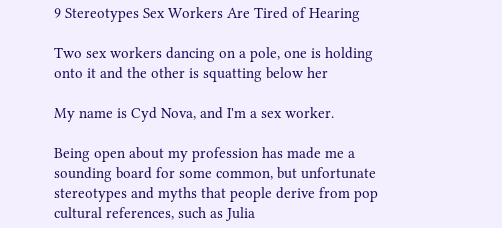9 Stereotypes Sex Workers Are Tired of Hearing

Two sex workers dancing on a pole, one is holding onto it and the other is squatting below her

My name is Cyd Nova, and I'm a sex worker.

Being open about my profession has made me a sounding board for some common, but unfortunate stereotypes and myths that people derive from pop cultural references, such as Julia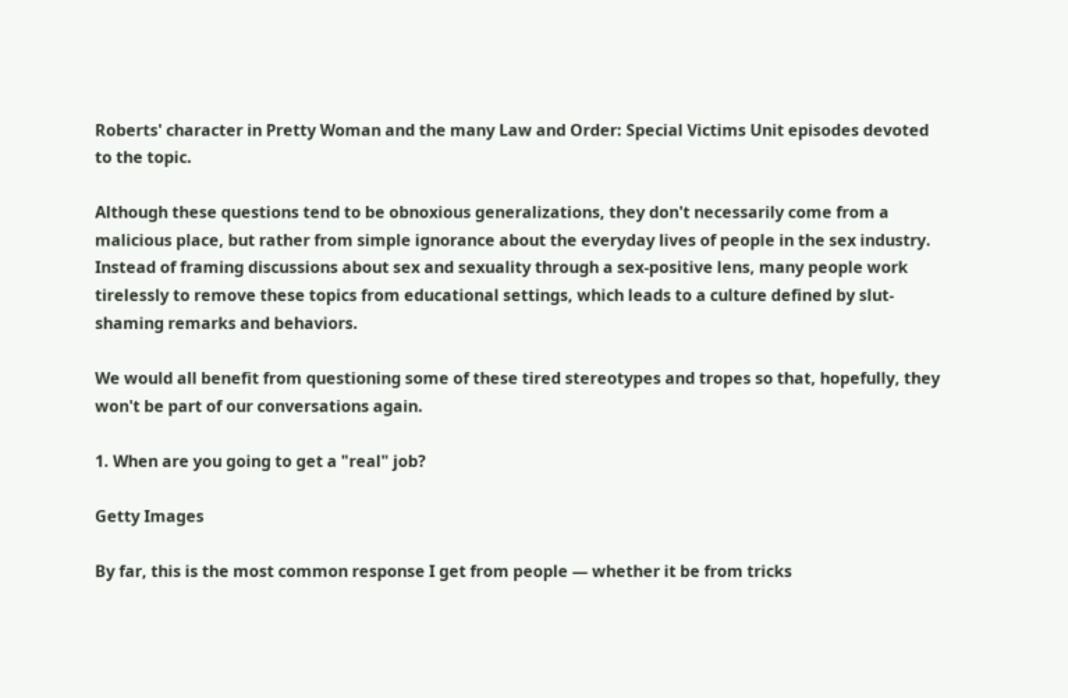Roberts' character in Pretty Woman and the many Law and Order: Special Victims Unit episodes devoted to the topic.

Although these questions tend to be obnoxious generalizations, they don't necessarily come from a malicious place, but rather from simple ignorance about the everyday lives of people in the sex industry. Instead of framing discussions about sex and sexuality through a sex-positive lens, many people work tirelessly to remove these topics from educational settings, which leads to a culture defined by slut-shaming remarks and behaviors.

We would all benefit from questioning some of these tired stereotypes and tropes so that, hopefully, they won't be part of our conversations again.

1. When are you going to get a "real" job?

Getty Images

By far, this is the most common response I get from people — whether it be from tricks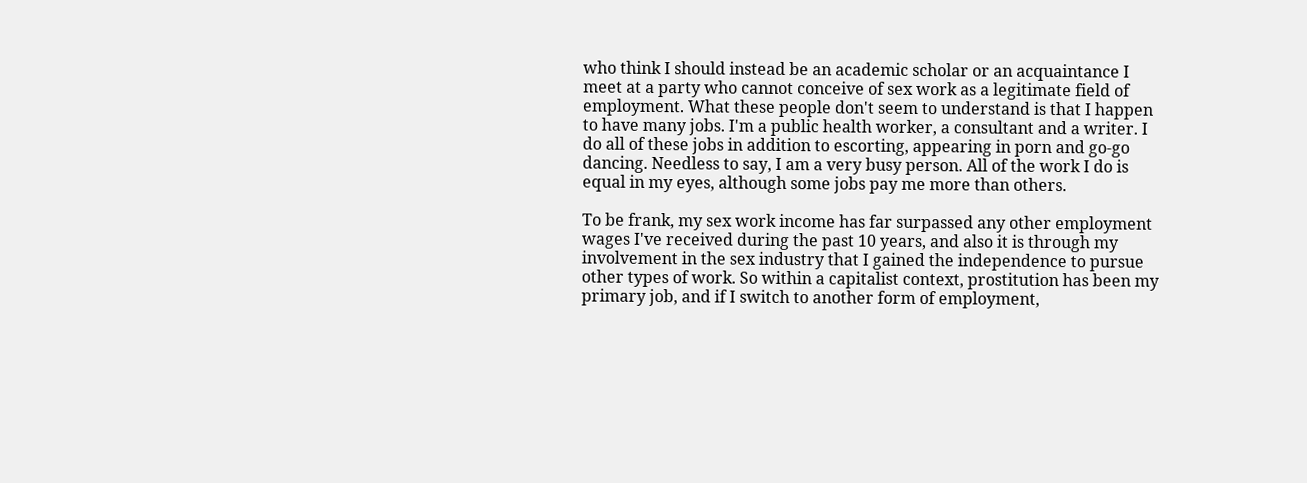who think I should instead be an academic scholar or an acquaintance I meet at a party who cannot conceive of sex work as a legitimate field of employment. What these people don't seem to understand is that I happen to have many jobs. I'm a public health worker, a consultant and a writer. I do all of these jobs in addition to escorting, appearing in porn and go-go dancing. Needless to say, I am a very busy person. All of the work I do is equal in my eyes, although some jobs pay me more than others.

To be frank, my sex work income has far surpassed any other employment wages I've received during the past 10 years, and also it is through my involvement in the sex industry that I gained the independence to pursue other types of work. So within a capitalist context, prostitution has been my primary job, and if I switch to another form of employment,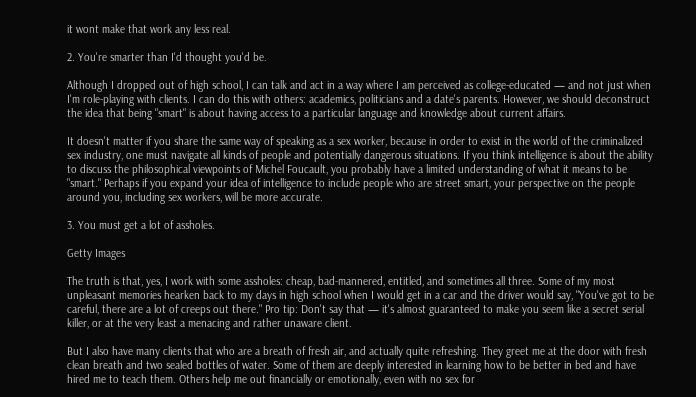it wont make that work any less real.

2. You're smarter than I'd thought you'd be.

Although I dropped out of high school, I can talk and act in a way where I am perceived as college-educated — and not just when I'm role-playing with clients. I can do this with others: academics, politicians and a date's parents. However, we should deconstruct the idea that being "smart" is about having access to a particular language and knowledge about current affairs.

It doesn't matter if you share the same way of speaking as a sex worker, because in order to exist in the world of the criminalized sex industry, one must navigate all kinds of people and potentially dangerous situations. If you think intelligence is about the ability to discuss the philosophical viewpoints of Michel Foucault, you probably have a limited understanding of what it means to be "smart." Perhaps if you expand your idea of intelligence to include people who are street smart, your perspective on the people around you, including sex workers, will be more accurate.

3. You must get a lot of assholes.

Getty Images

The truth is that, yes, I work with some assholes: cheap, bad-mannered, entitled, and sometimes all three. Some of my most unpleasant memories hearken back to my days in high school when I would get in a car and the driver would say, "You've got to be careful, there are a lot of creeps out there." Pro tip: Don't say that — it's almost guaranteed to make you seem like a secret serial killer, or at the very least a menacing and rather unaware client.

But I also have many clients that who are a breath of fresh air, and actually quite refreshing. They greet me at the door with fresh clean breath and two sealed bottles of water. Some of them are deeply interested in learning how to be better in bed and have hired me to teach them. Others help me out financially or emotionally, even with no sex for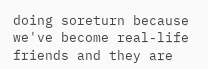doing soreturn because we've become real-life friends and they are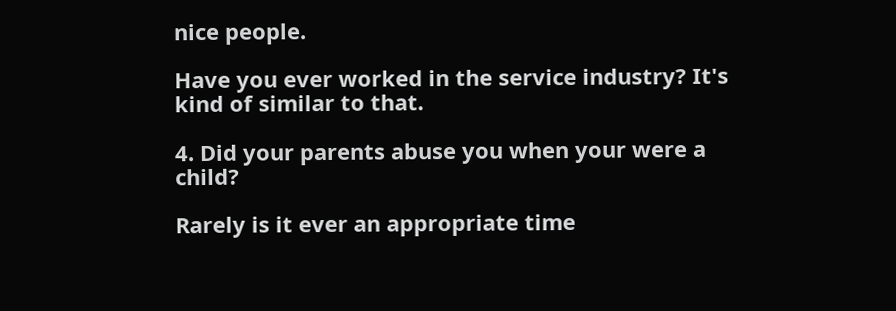nice people.

Have you ever worked in the service industry? It's kind of similar to that.

4. Did your parents abuse you when your were a child?

Rarely is it ever an appropriate time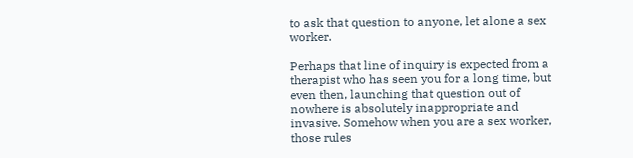to ask that question to anyone, let alone a sex worker.

Perhaps that line of inquiry is expected from a therapist who has seen you for a long time, but even then, launching that question out of nowhere is absolutely inappropriate and invasive. Somehow when you are a sex worker, those rules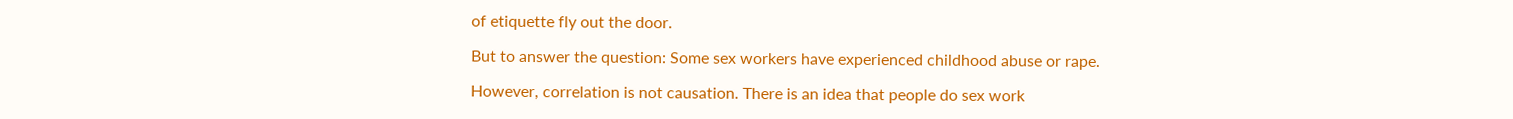of etiquette fly out the door.

But to answer the question: Some sex workers have experienced childhood abuse or rape.

However, correlation is not causation. There is an idea that people do sex work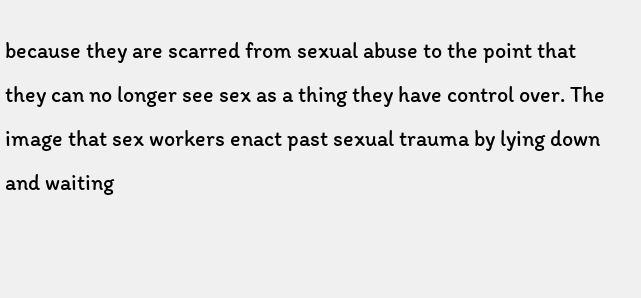because they are scarred from sexual abuse to the point that they can no longer see sex as a thing they have control over. The image that sex workers enact past sexual trauma by lying down and waiting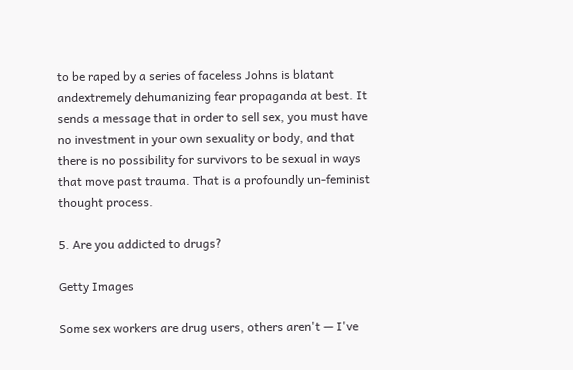to be raped by a series of faceless Johns is blatant andextremely dehumanizing fear propaganda at best. It sends a message that in order to sell sex, you must have no investment in your own sexuality or body, and that there is no possibility for survivors to be sexual in ways that move past trauma. That is a profoundly un-feminist thought process.

5. Are you addicted to drugs?

Getty Images

Some sex workers are drug users, others aren't — I've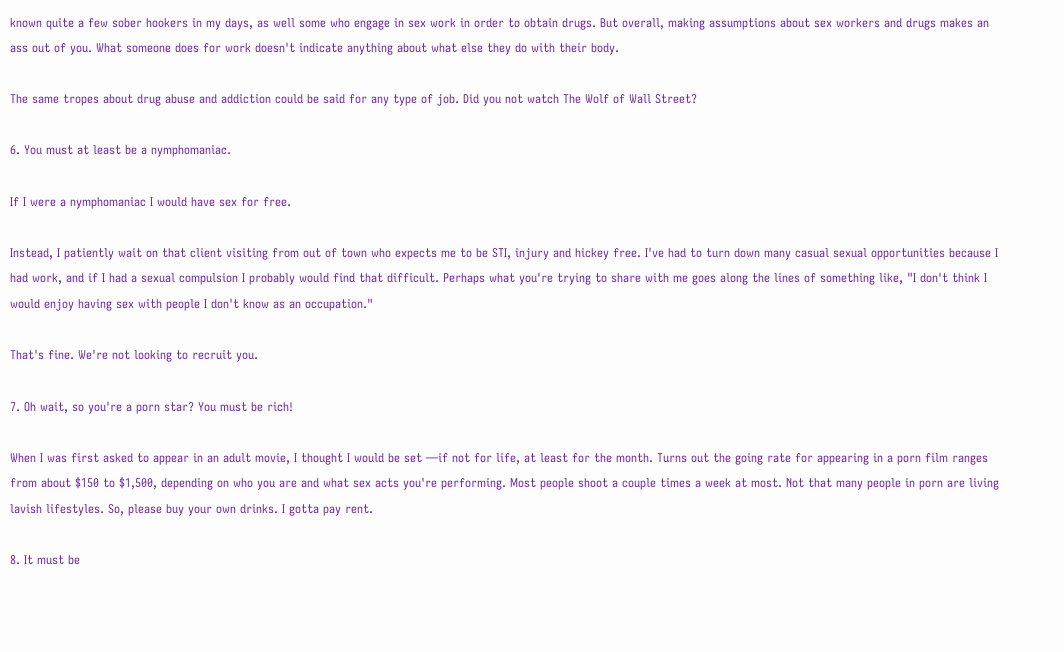known quite a few sober hookers in my days, as well some who engage in sex work in order to obtain drugs. But overall, making assumptions about sex workers and drugs makes an ass out of you. What someone does for work doesn't indicate anything about what else they do with their body.

The same tropes about drug abuse and addiction could be said for any type of job. Did you not watch The Wolf of Wall Street?

6. You must at least be a nymphomaniac.

If I were a nymphomaniac I would have sex for free.

Instead, I patiently wait on that client visiting from out of town who expects me to be STI, injury and hickey free. I've had to turn down many casual sexual opportunities because I had work, and if I had a sexual compulsion I probably would find that difficult. Perhaps what you're trying to share with me goes along the lines of something like, "I don't think I would enjoy having sex with people I don't know as an occupation."

That's fine. We're not looking to recruit you.

7. Oh wait, so you're a porn star? You must be rich!

When I was first asked to appear in an adult movie, I thought I would be set —if not for life, at least for the month. Turns out the going rate for appearing in a porn film ranges from about $150 to $1,500, depending on who you are and what sex acts you're performing. Most people shoot a couple times a week at most. Not that many people in porn are living lavish lifestyles. So, please buy your own drinks. I gotta pay rent.

8. It must be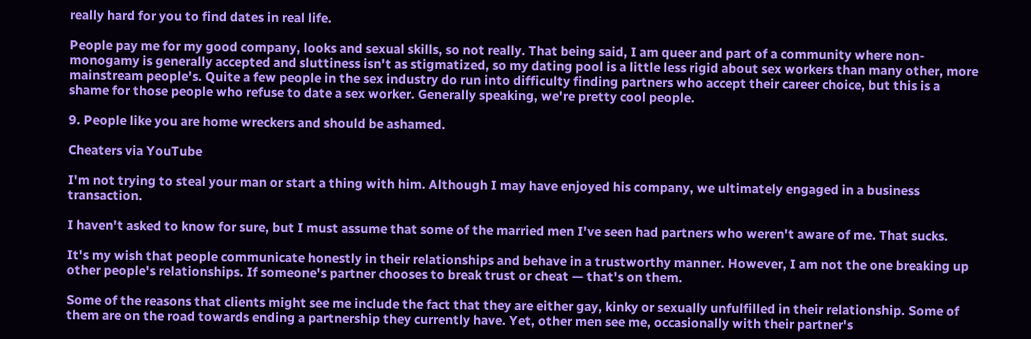really hard for you to find dates in real life.

People pay me for my good company, looks and sexual skills, so not really. That being said, I am queer and part of a community where non-monogamy is generally accepted and sluttiness isn't as stigmatized, so my dating pool is a little less rigid about sex workers than many other, more mainstream people's. Quite a few people in the sex industry do run into difficulty finding partners who accept their career choice, but this is a shame for those people who refuse to date a sex worker. Generally speaking, we're pretty cool people.

9. People like you are home wreckers and should be ashamed.

Cheaters via YouTube

I'm not trying to steal your man or start a thing with him. Although I may have enjoyed his company, we ultimately engaged in a business transaction.

I haven't asked to know for sure, but I must assume that some of the married men I've seen had partners who weren't aware of me. That sucks.

It's my wish that people communicate honestly in their relationships and behave in a trustworthy manner. However, I am not the one breaking up other people's relationships. If someone's partner chooses to break trust or cheat — that's on them.

Some of the reasons that clients might see me include the fact that they are either gay, kinky or sexually unfulfilled in their relationship. Some of them are on the road towards ending a partnership they currently have. Yet, other men see me, occasionally with their partner's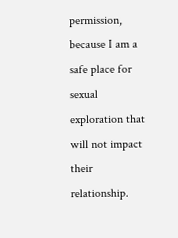permission, because I am a safe place for sexual exploration that will not impact their relationship.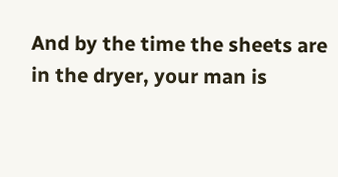And by the time the sheets are in the dryer, your man is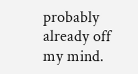probably already off my mind.